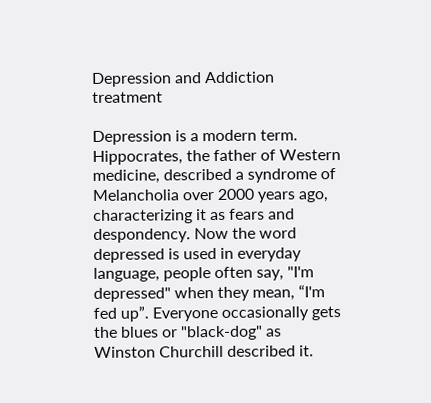Depression and Addiction treatment

Depression is a modern term. Hippocrates, the father of Western medicine, described a syndrome of Melancholia over 2000 years ago, characterizing it as fears and despondency. Now the word depressed is used in everyday language, people often say, "I'm depressed" when they mean, “I'm fed up”. Everyone occasionally gets the blues or "black-dog" as Winston Churchill described it.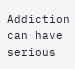Addiction can have serious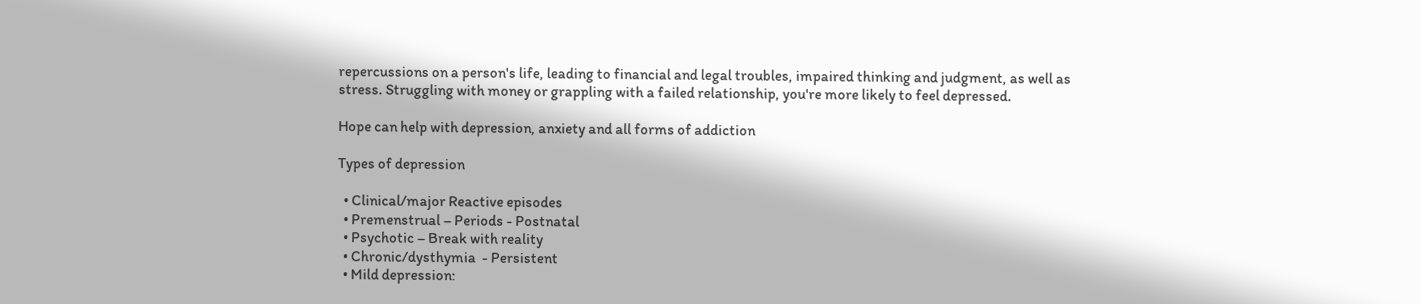repercussions on a person's life, leading to financial and legal troubles, impaired thinking and judgment, as well as stress. Struggling with money or grappling with a failed relationship, you're more likely to feel depressed.

Hope can help with depression, anxiety and all forms of addiction

Types of depression

  • Clinical/major Reactive episodes
  • Premenstrual – Periods - Postnatal
  • Psychotic – Break with reality
  • Chronic/dysthymia  - Persistent
  • Mild depression: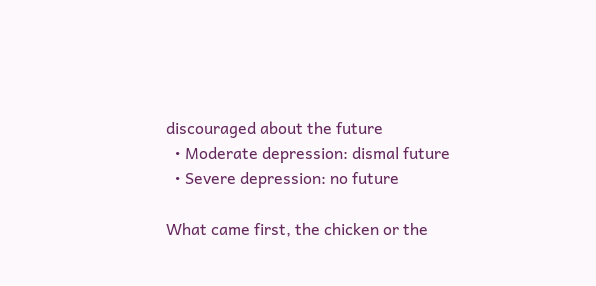discouraged about the future
  • Moderate depression: dismal future
  • Severe depression: no future

What came first, the chicken or the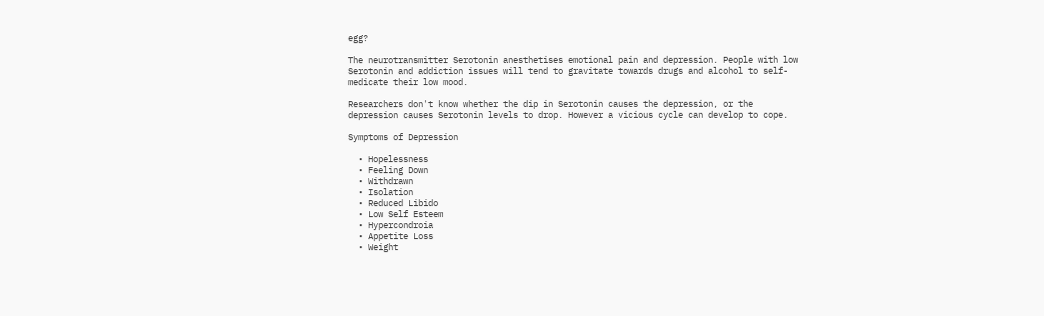egg?

The neurotransmitter Serotonin anesthetises emotional pain and depression. People with low Serotonin and addiction issues will tend to gravitate towards drugs and alcohol to self-medicate their low mood.

Researchers don't know whether the dip in Serotonin causes the depression, or the depression causes Serotonin levels to drop. However a vicious cycle can develop to cope.

Symptoms of Depression

  • Hopelessness
  • Feeling Down
  • Withdrawn
  • Isolation
  • Reduced Libido
  • Low Self Esteem
  • Hypercondroia
  • Appetite Loss
  • Weight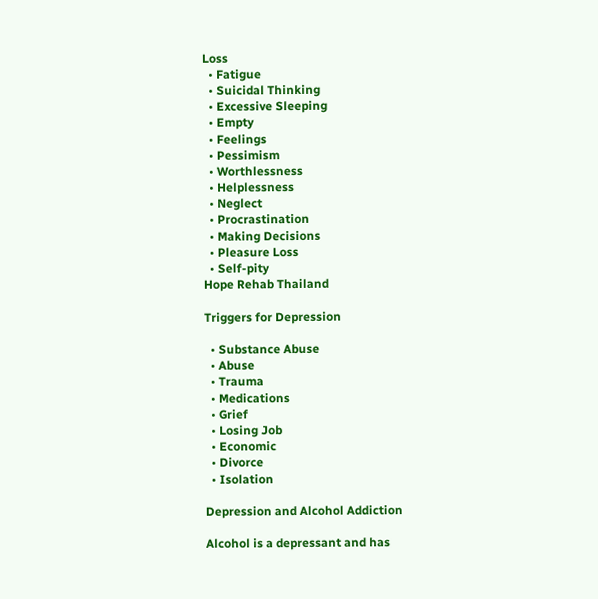Loss
  • Fatigue
  • Suicidal Thinking
  • Excessive Sleeping
  • Empty
  • Feelings
  • Pessimism
  • Worthlessness
  • Helplessness
  • Neglect
  • Procrastination
  • Making Decisions
  • Pleasure Loss
  • Self-pity
Hope Rehab Thailand

Triggers for Depression

  • Substance Abuse
  • Abuse
  • Trauma
  • Medications
  • Grief
  • Losing Job
  • Economic
  • Divorce
  • Isolation

Depression and Alcohol Addiction

Alcohol is a depressant and has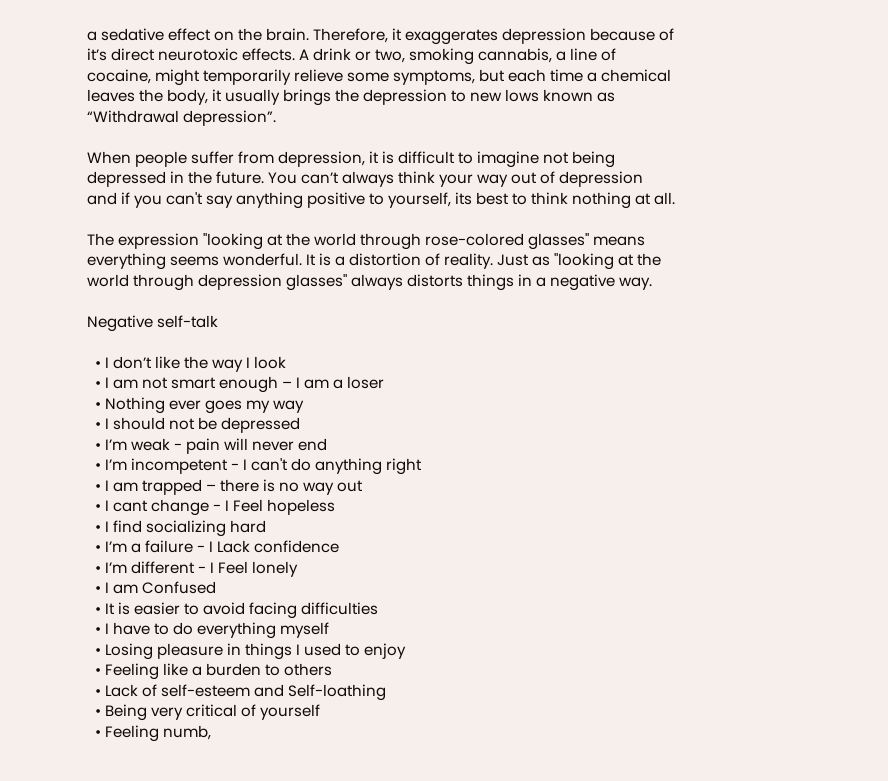a sedative effect on the brain. Therefore, it exaggerates depression because of it’s direct neurotoxic effects. A drink or two, smoking cannabis, a line of cocaine, might temporarily relieve some symptoms, but each time a chemical leaves the body, it usually brings the depression to new lows known as “Withdrawal depression”.

When people suffer from depression, it is difficult to imagine not being depressed in the future. You can’t always think your way out of depression and if you can't say anything positive to yourself, its best to think nothing at all.

The expression "looking at the world through rose-colored glasses" means everything seems wonderful. It is a distortion of reality. Just as "looking at the world through depression glasses" always distorts things in a negative way.

Negative self-talk

  • I don’t like the way I look
  • I am not smart enough – I am a loser
  • Nothing ever goes my way
  • I should not be depressed
  • I’m weak - pain will never end
  • I’m incompetent - I can't do anything right
  • I am trapped – there is no way out
  • I cant change - I Feel hopeless
  • I find socializing hard
  • I’m a failure - I Lack confidence
  • I’m different - I Feel lonely
  • I am Confused
  • It is easier to avoid facing difficulties
  • I have to do everything myself
  • Losing pleasure in things I used to enjoy
  • Feeling like a burden to others
  • Lack of self-esteem and Self-loathing
  • Being very critical of yourself
  • Feeling numb,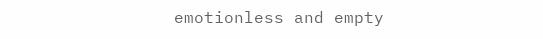emotionless and empty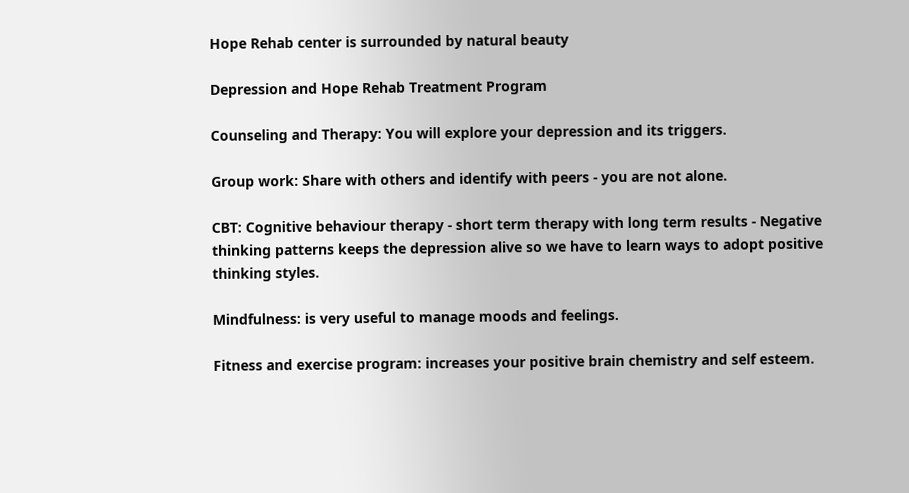Hope Rehab center is surrounded by natural beauty

Depression and Hope Rehab Treatment Program

Counseling and Therapy: You will explore your depression and its triggers.

Group work: Share with others and identify with peers - you are not alone.

CBT: Cognitive behaviour therapy - short term therapy with long term results - Negative thinking patterns keeps the depression alive so we have to learn ways to adopt positive thinking styles.

Mindfulness: is very useful to manage moods and feelings.

Fitness and exercise program: increases your positive brain chemistry and self esteem.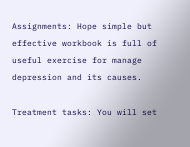Assignments: Hope simple but effective workbook is full of useful exercise for manage depression and its causes.

Treatment tasks: You will set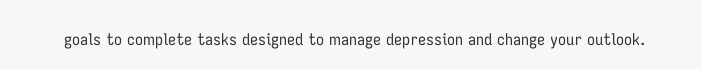goals to complete tasks designed to manage depression and change your outlook.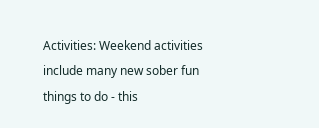Activities: Weekend activities include many new sober fun things to do - this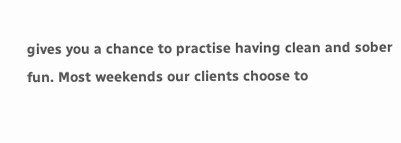gives you a chance to practise having clean and sober fun. Most weekends our clients choose to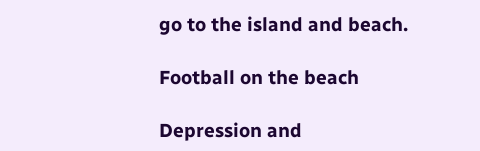go to the island and beach.

Football on the beach

Depression and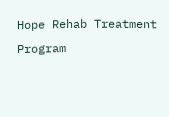Hope Rehab Treatment Program